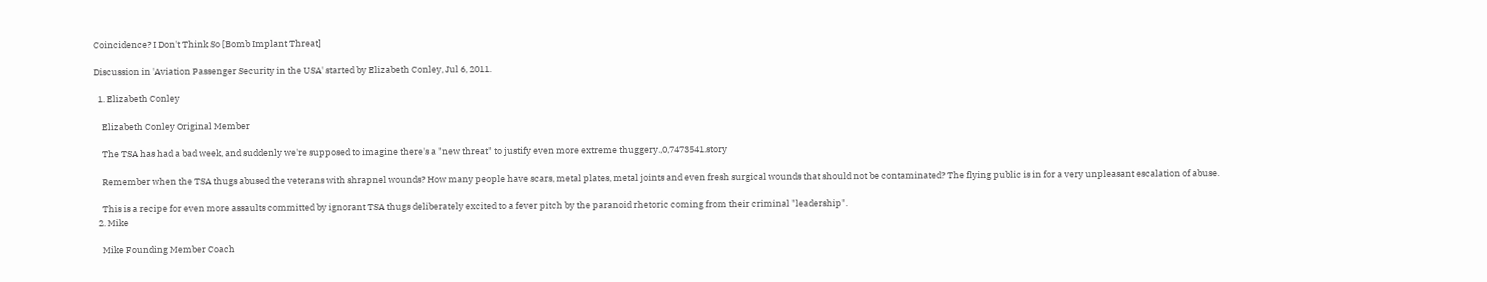Coincidence? I Don't Think So [Bomb Implant Threat]

Discussion in 'Aviation Passenger Security in the USA' started by Elizabeth Conley, Jul 6, 2011.

  1. Elizabeth Conley

    Elizabeth Conley Original Member

    The TSA has had a bad week, and suddenly we're supposed to imagine there's a "new threat" to justify even more extreme thuggery.,0,7473541.story

    Remember when the TSA thugs abused the veterans with shrapnel wounds? How many people have scars, metal plates, metal joints and even fresh surgical wounds that should not be contaminated? The flying public is in for a very unpleasant escalation of abuse.

    This is a recipe for even more assaults committed by ignorant TSA thugs deliberately excited to a fever pitch by the paranoid rhetoric coming from their criminal "leadership".
  2. Mike

    Mike Founding Member Coach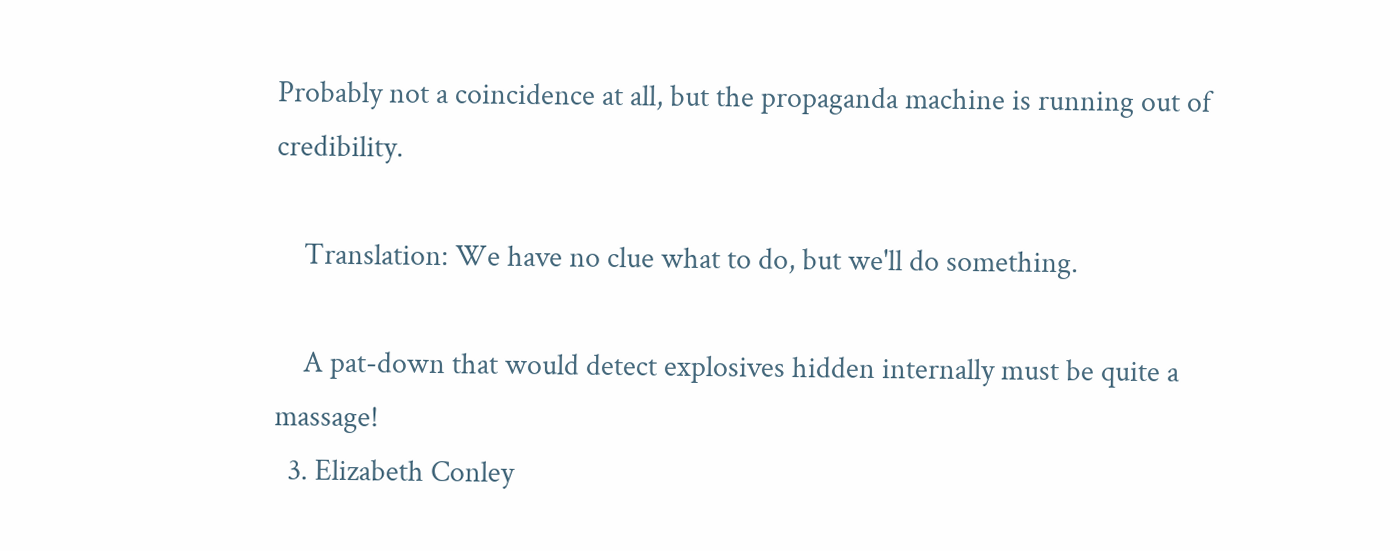Probably not a coincidence at all, but the propaganda machine is running out of credibility.

    Translation: We have no clue what to do, but we'll do something.

    A pat-down that would detect explosives hidden internally must be quite a massage!
  3. Elizabeth Conley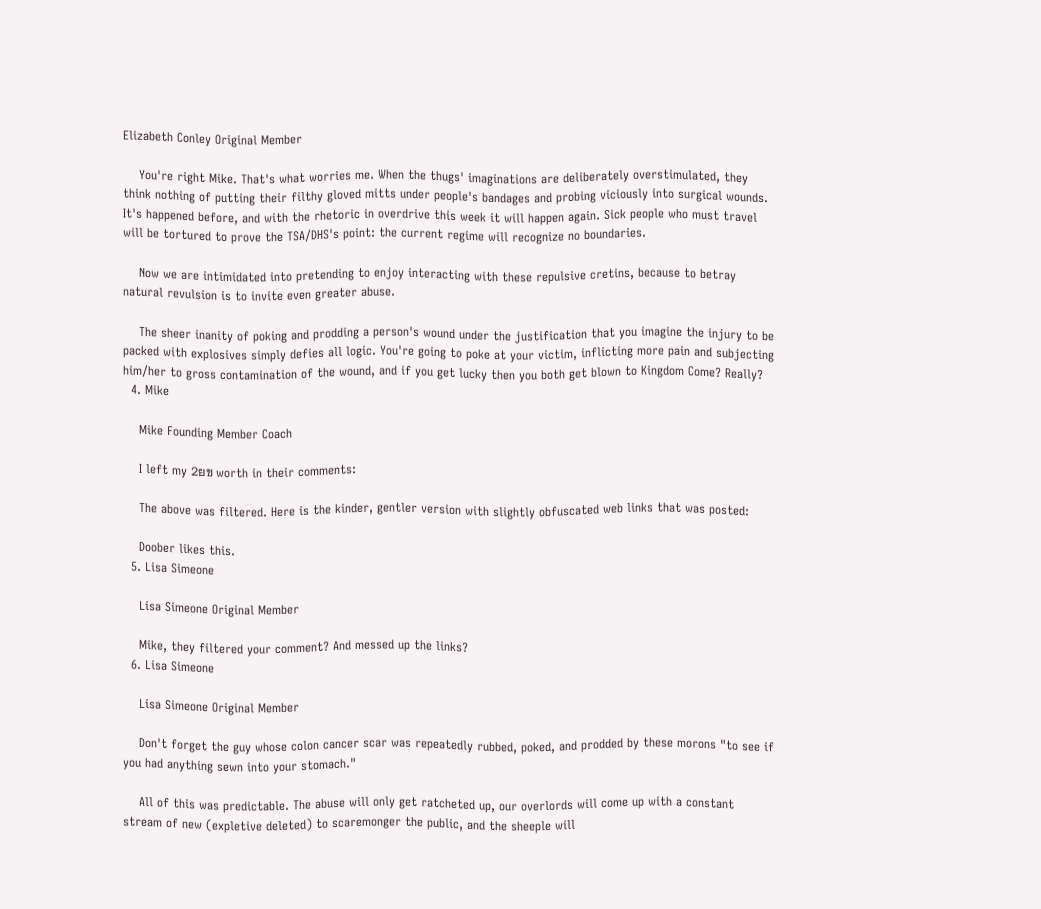Elizabeth Conley Original Member

    You're right Mike. That's what worries me. When the thugs' imaginations are deliberately overstimulated, they think nothing of putting their filthy gloved mitts under people's bandages and probing viciously into surgical wounds. It's happened before, and with the rhetoric in overdrive this week it will happen again. Sick people who must travel will be tortured to prove the TSA/DHS's point: the current regime will recognize no boundaries.

    Now we are intimidated into pretending to enjoy interacting with these repulsive cretins, because to betray natural revulsion is to invite even greater abuse.

    The sheer inanity of poking and prodding a person's wound under the justification that you imagine the injury to be packed with explosives simply defies all logic. You're going to poke at your victim, inflicting more pain and subjecting him/her to gross contamination of the wound, and if you get lucky then you both get blown to Kingdom Come? Really?
  4. Mike

    Mike Founding Member Coach

    I left my 2ยข worth in their comments:

    The above was filtered. Here is the kinder, gentler version with slightly obfuscated web links that was posted:

    Doober likes this.
  5. Lisa Simeone

    Lisa Simeone Original Member

    Mike, they filtered your comment? And messed up the links?
  6. Lisa Simeone

    Lisa Simeone Original Member

    Don't forget the guy whose colon cancer scar was repeatedly rubbed, poked, and prodded by these morons "to see if you had anything sewn into your stomach."

    All of this was predictable. The abuse will only get ratcheted up, our overlords will come up with a constant stream of new (expletive deleted) to scaremonger the public, and the sheeple will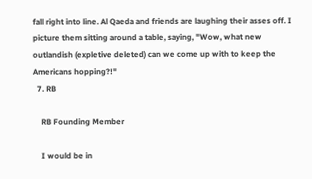fall right into line. Al Qaeda and friends are laughing their asses off. I picture them sitting around a table, saying, "Wow, what new outlandish (expletive deleted) can we come up with to keep the Americans hopping?!"
  7. RB

    RB Founding Member

    I would be in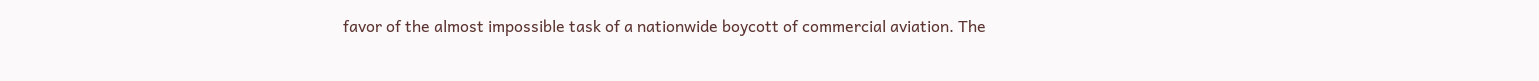favor of the almost impossible task of a nationwide boycott of commercial aviation. The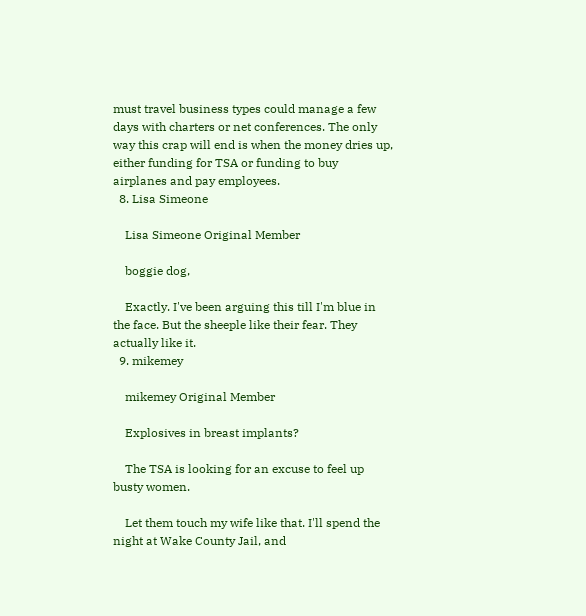must travel business types could manage a few days with charters or net conferences. The only way this crap will end is when the money dries up, either funding for TSA or funding to buy airplanes and pay employees.
  8. Lisa Simeone

    Lisa Simeone Original Member

    boggie dog,

    Exactly. I've been arguing this till I'm blue in the face. But the sheeple like their fear. They actually like it.
  9. mikemey

    mikemey Original Member

    Explosives in breast implants?

    The TSA is looking for an excuse to feel up busty women.

    Let them touch my wife like that. I'll spend the night at Wake County Jail, and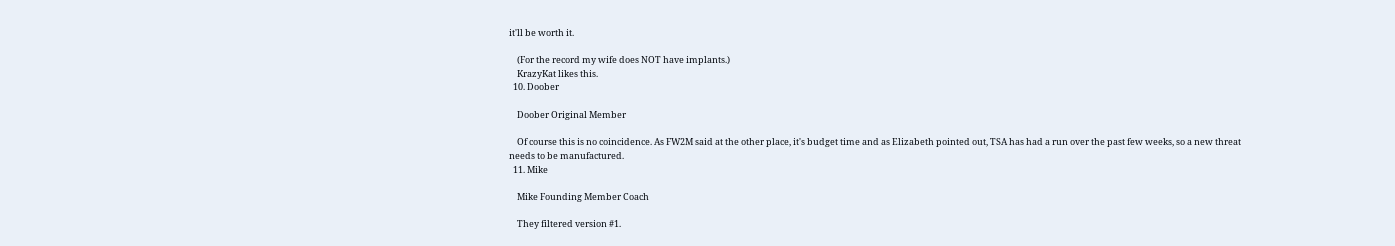it'll be worth it.

    (For the record my wife does NOT have implants.)
    KrazyKat likes this.
  10. Doober

    Doober Original Member

    Of course this is no coincidence. As FW2M said at the other place, it's budget time and as Elizabeth pointed out, TSA has had a run over the past few weeks, so a new threat needs to be manufactured.
  11. Mike

    Mike Founding Member Coach

    They filtered version #1.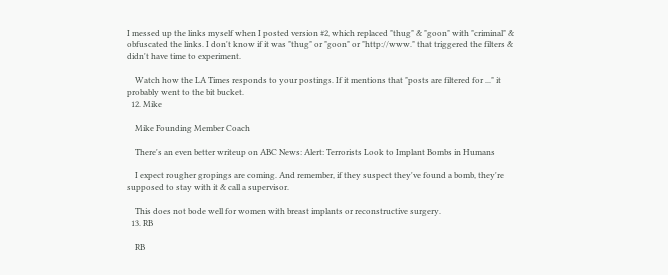I messed up the links myself when I posted version #2, which replaced "thug" & "goon" with "criminal" & obfuscated the links. I don't know if it was "thug" or "goon" or "http://www." that triggered the filters & didn't have time to experiment.

    Watch how the LA Times responds to your postings. If it mentions that "posts are filtered for ..." it probably went to the bit bucket.
  12. Mike

    Mike Founding Member Coach

    There's an even better writeup on ABC News: Alert: Terrorists Look to Implant Bombs in Humans

    I expect rougher gropings are coming. And remember, if they suspect they've found a bomb, they're supposed to stay with it & call a supervisor.

    This does not bode well for women with breast implants or reconstructive surgery.
  13. RB

    RB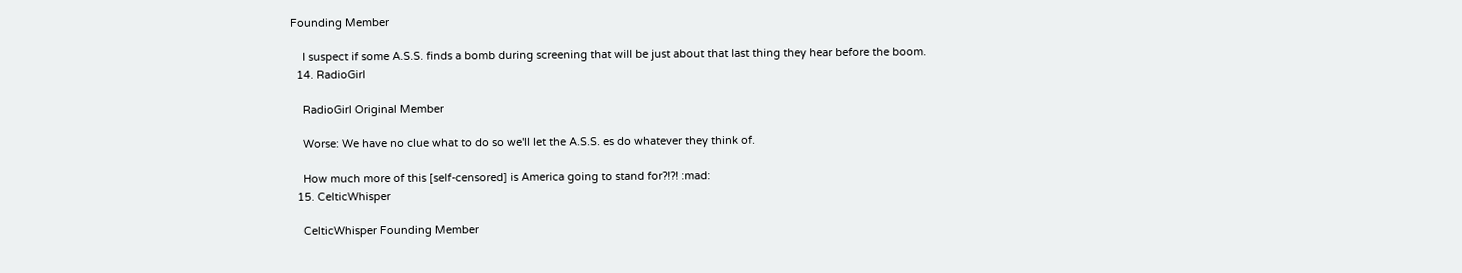Founding Member

    I suspect if some A.S.S. finds a bomb during screening that will be just about that last thing they hear before the boom.
  14. RadioGirl

    RadioGirl Original Member

    Worse: We have no clue what to do so we'll let the A.S.S. es do whatever they think of.

    How much more of this [self-censored] is America going to stand for?!?! :mad:
  15. CelticWhisper

    CelticWhisper Founding Member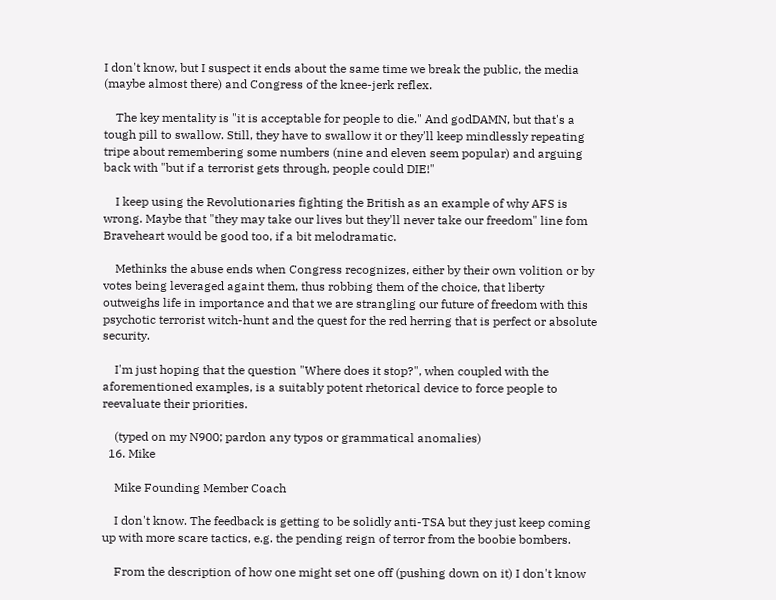I don't know, but I suspect it ends about the same time we break the public, the media (maybe almost there) and Congress of the knee-jerk reflex.

    The key mentality is "it is acceptable for people to die." And godDAMN, but that's a tough pill to swallow. Still, they have to swallow it or they'll keep mindlessly repeating tripe about remembering some numbers (nine and eleven seem popular) and arguing back with "but if a terrorist gets through, people could DIE!"

    I keep using the Revolutionaries fighting the British as an example of why AFS is wrong. Maybe that "they may take our lives but they'll never take our freedom" line fom Braveheart would be good too, if a bit melodramatic.

    Methinks the abuse ends when Congress recognizes, either by their own volition or by votes being leveraged againt them, thus robbing them of the choice, that liberty outweighs life in importance and that we are strangling our future of freedom with this psychotic terrorist witch-hunt and the quest for the red herring that is perfect or absolute security.

    I'm just hoping that the question "Where does it stop?", when coupled with the aforementioned examples, is a suitably potent rhetorical device to force people to reevaluate their priorities.

    (typed on my N900; pardon any typos or grammatical anomalies)
  16. Mike

    Mike Founding Member Coach

    I don't know. The feedback is getting to be solidly anti-TSA but they just keep coming up with more scare tactics, e.g. the pending reign of terror from the boobie bombers.

    From the description of how one might set one off (pushing down on it) I don't know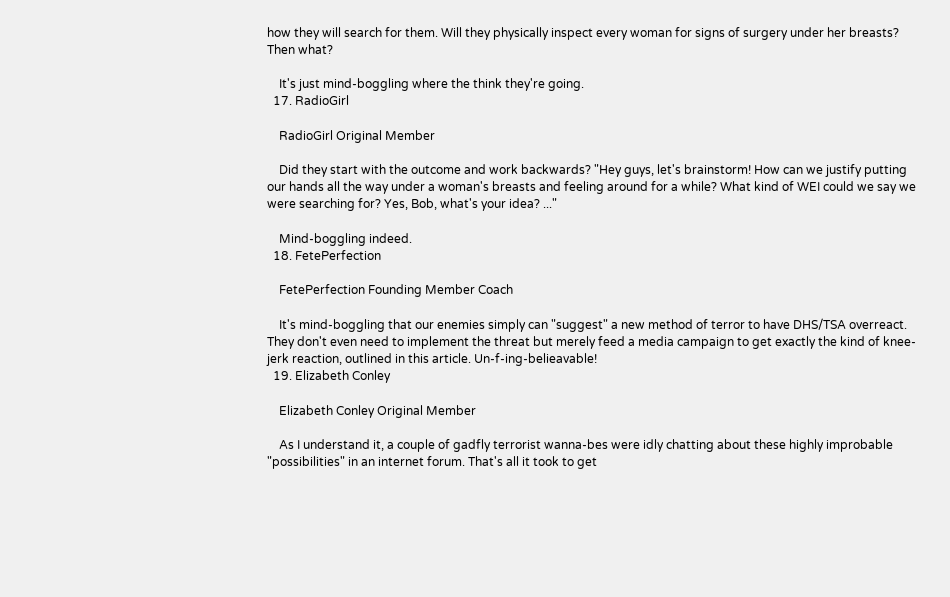how they will search for them. Will they physically inspect every woman for signs of surgery under her breasts? Then what?

    It's just mind-boggling where the think they're going.
  17. RadioGirl

    RadioGirl Original Member

    Did they start with the outcome and work backwards? "Hey guys, let's brainstorm! How can we justify putting our hands all the way under a woman's breasts and feeling around for a while? What kind of WEI could we say we were searching for? Yes, Bob, what's your idea? ..."

    Mind-boggling indeed.
  18. FetePerfection

    FetePerfection Founding Member Coach

    It's mind-boggling that our enemies simply can "suggest" a new method of terror to have DHS/TSA overreact. They don't even need to implement the threat but merely feed a media campaign to get exactly the kind of knee-jerk reaction, outlined in this article. Un-f-ing-belieavable!
  19. Elizabeth Conley

    Elizabeth Conley Original Member

    As I understand it, a couple of gadfly terrorist wanna-bes were idly chatting about these highly improbable "possibilities" in an internet forum. That's all it took to get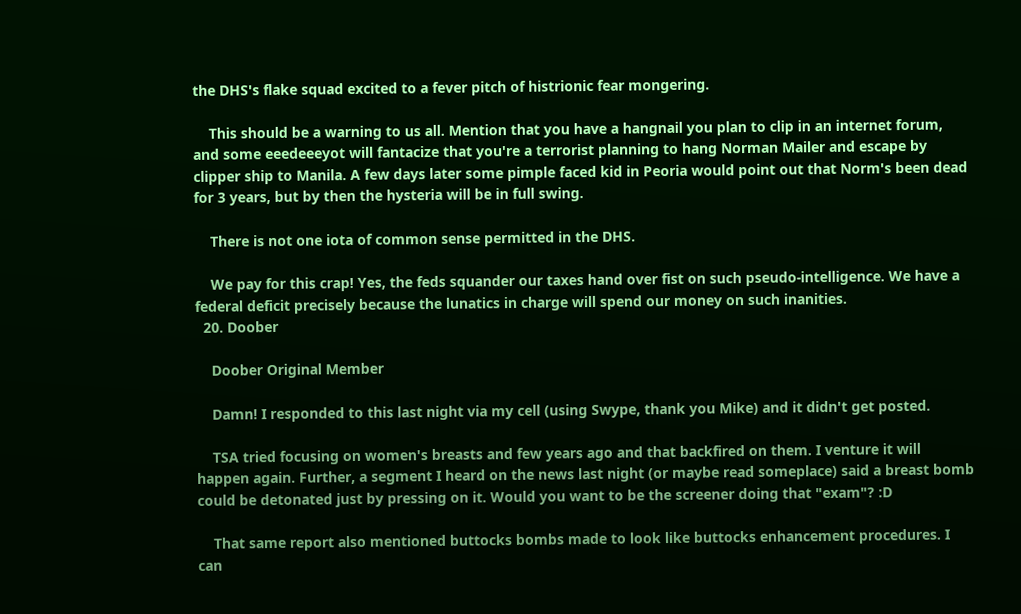the DHS's flake squad excited to a fever pitch of histrionic fear mongering.

    This should be a warning to us all. Mention that you have a hangnail you plan to clip in an internet forum, and some eeedeeeyot will fantacize that you're a terrorist planning to hang Norman Mailer and escape by clipper ship to Manila. A few days later some pimple faced kid in Peoria would point out that Norm's been dead for 3 years, but by then the hysteria will be in full swing.

    There is not one iota of common sense permitted in the DHS.

    We pay for this crap! Yes, the feds squander our taxes hand over fist on such pseudo-intelligence. We have a federal deficit precisely because the lunatics in charge will spend our money on such inanities.
  20. Doober

    Doober Original Member

    Damn! I responded to this last night via my cell (using Swype, thank you Mike) and it didn't get posted.

    TSA tried focusing on women's breasts and few years ago and that backfired on them. I venture it will happen again. Further, a segment I heard on the news last night (or maybe read someplace) said a breast bomb could be detonated just by pressing on it. Would you want to be the screener doing that "exam"? :D

    That same report also mentioned buttocks bombs made to look like buttocks enhancement procedures. I can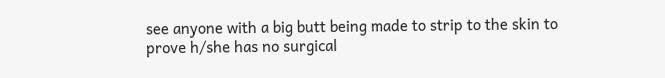see anyone with a big butt being made to strip to the skin to prove h/she has no surgical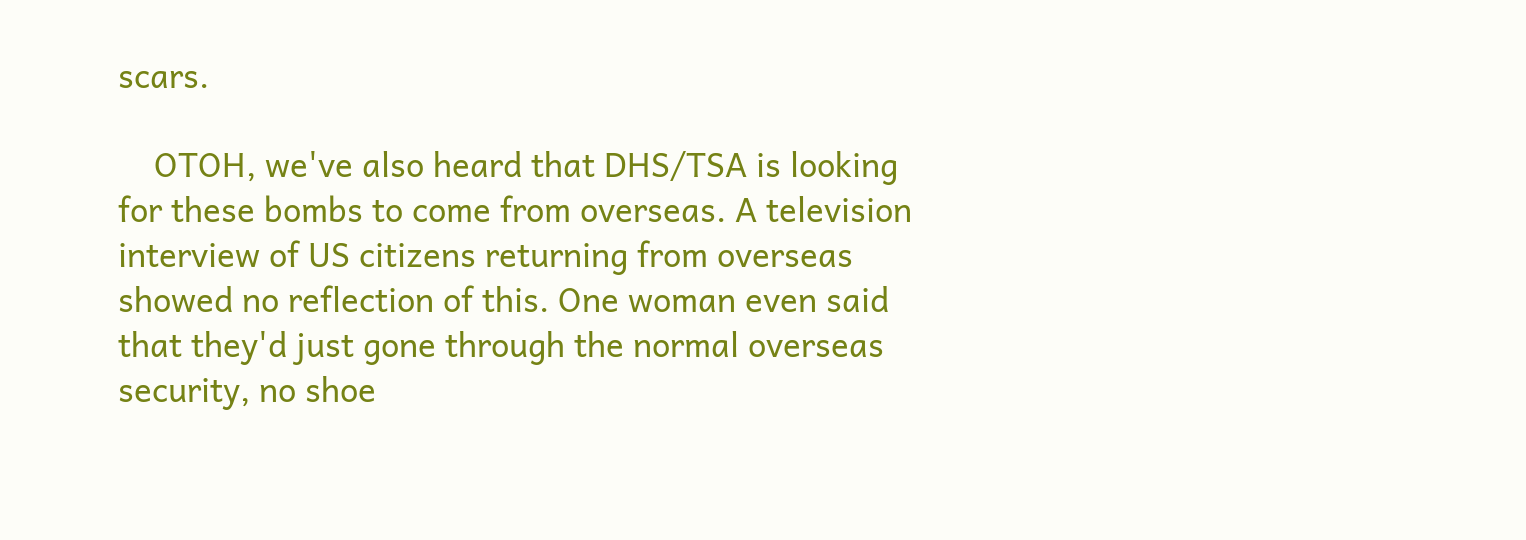scars.

    OTOH, we've also heard that DHS/TSA is looking for these bombs to come from overseas. A television interview of US citizens returning from overseas showed no reflection of this. One woman even said that they'd just gone through the normal overseas security, no shoe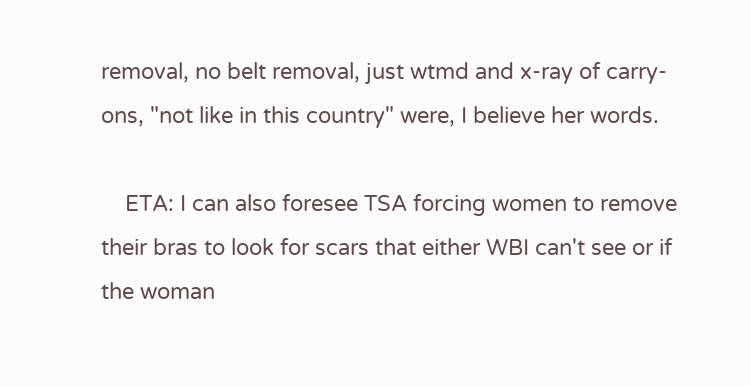removal, no belt removal, just wtmd and x-ray of carry-ons, "not like in this country" were, I believe her words.

    ETA: I can also foresee TSA forcing women to remove their bras to look for scars that either WBI can't see or if the woman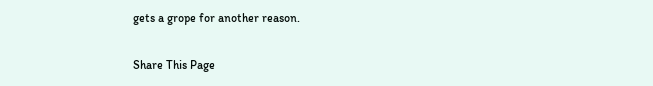gets a grope for another reason.

Share This Page